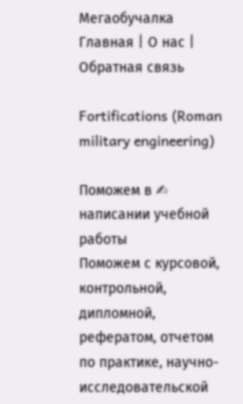Мегаобучалка Главная | О нас | Обратная связь

Fortifications (Roman military engineering)

Поможем в ✍ написании учебной работы
Поможем с курсовой, контрольной, дипломной, рефератом, отчетом по практике, научно-исследовательской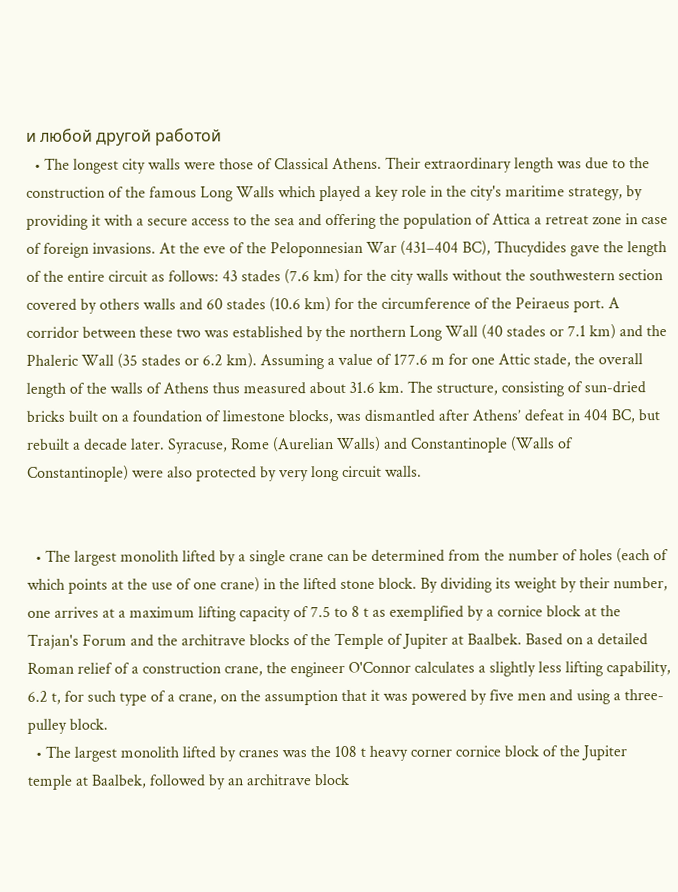и любой другой работой
  • The longest city walls were those of Classical Athens. Their extraordinary length was due to the construction of the famous Long Walls which played a key role in the city's maritime strategy, by providing it with a secure access to the sea and offering the population of Attica a retreat zone in case of foreign invasions. At the eve of the Peloponnesian War (431–404 BC), Thucydides gave the length of the entire circuit as follows: 43 stades (7.6 km) for the city walls without the southwestern section covered by others walls and 60 stades (10.6 km) for the circumference of the Peiraeus port. A corridor between these two was established by the northern Long Wall (40 stades or 7.1 km) and the Phaleric Wall (35 stades or 6.2 km). Assuming a value of 177.6 m for one Attic stade, the overall length of the walls of Athens thus measured about 31.6 km. The structure, consisting of sun-dried bricks built on a foundation of limestone blocks, was dismantled after Athens’ defeat in 404 BC, but rebuilt a decade later. Syracuse, Rome (Aurelian Walls) and Constantinople (Walls of Constantinople) were also protected by very long circuit walls.


  • The largest monolith lifted by a single crane can be determined from the number of holes (each of which points at the use of one crane) in the lifted stone block. By dividing its weight by their number, one arrives at a maximum lifting capacity of 7.5 to 8 t as exemplified by a cornice block at the Trajan's Forum and the architrave blocks of the Temple of Jupiter at Baalbek. Based on a detailed Roman relief of a construction crane, the engineer O'Connor calculates a slightly less lifting capability, 6.2 t, for such type of a crane, on the assumption that it was powered by five men and using a three-pulley block.
  • The largest monolith lifted by cranes was the 108 t heavy corner cornice block of the Jupiter temple at Baalbek, followed by an architrave block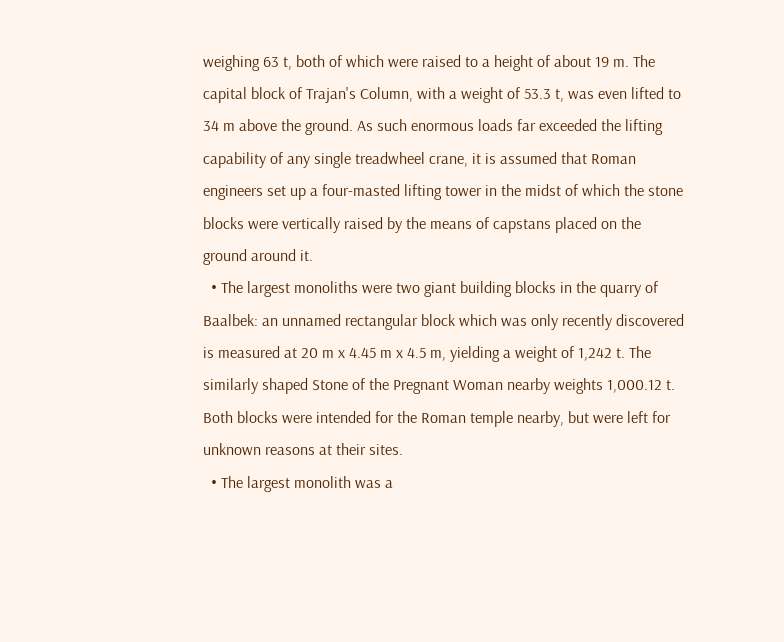weighing 63 t, both of which were raised to a height of about 19 m. The capital block of Trajan's Column, with a weight of 53.3 t, was even lifted to 34 m above the ground. As such enormous loads far exceeded the lifting capability of any single treadwheel crane, it is assumed that Roman engineers set up a four-masted lifting tower in the midst of which the stone blocks were vertically raised by the means of capstans placed on the ground around it.
  • The largest monoliths were two giant building blocks in the quarry of Baalbek: an unnamed rectangular block which was only recently discovered is measured at 20 m x 4.45 m x 4.5 m, yielding a weight of 1,242 t. The similarly shaped Stone of the Pregnant Woman nearby weights 1,000.12 t. Both blocks were intended for the Roman temple nearby, but were left for unknown reasons at their sites.
  • The largest monolith was a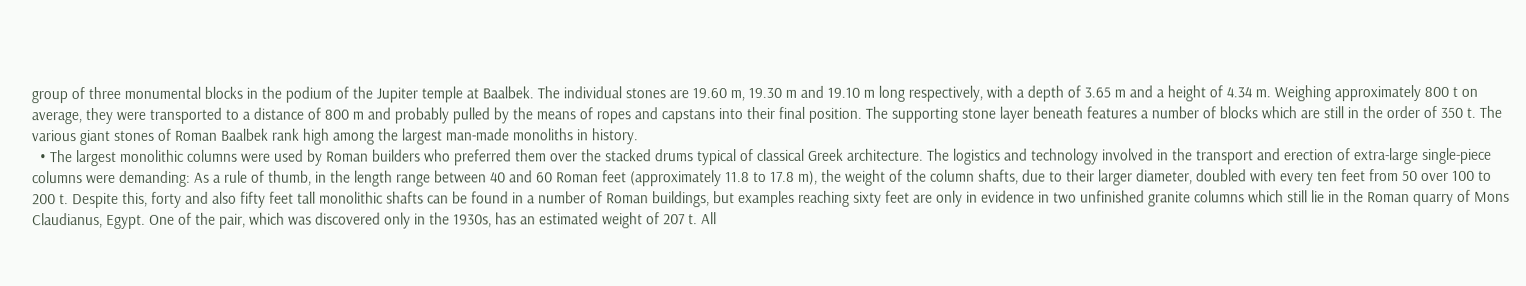group of three monumental blocks in the podium of the Jupiter temple at Baalbek. The individual stones are 19.60 m, 19.30 m and 19.10 m long respectively, with a depth of 3.65 m and a height of 4.34 m. Weighing approximately 800 t on average, they were transported to a distance of 800 m and probably pulled by the means of ropes and capstans into their final position. The supporting stone layer beneath features a number of blocks which are still in the order of 350 t. The various giant stones of Roman Baalbek rank high among the largest man-made monoliths in history.
  • The largest monolithic columns were used by Roman builders who preferred them over the stacked drums typical of classical Greek architecture. The logistics and technology involved in the transport and erection of extra-large single-piece columns were demanding: As a rule of thumb, in the length range between 40 and 60 Roman feet (approximately 11.8 to 17.8 m), the weight of the column shafts, due to their larger diameter, doubled with every ten feet from 50 over 100 to 200 t. Despite this, forty and also fifty feet tall monolithic shafts can be found in a number of Roman buildings, but examples reaching sixty feet are only in evidence in two unfinished granite columns which still lie in the Roman quarry of Mons Claudianus, Egypt. One of the pair, which was discovered only in the 1930s, has an estimated weight of 207 t. All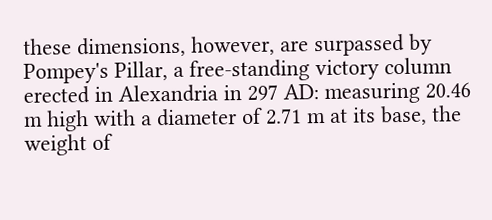these dimensions, however, are surpassed by Pompey's Pillar, a free-standing victory column erected in Alexandria in 297 AD: measuring 20.46 m high with a diameter of 2.71 m at its base, the weight of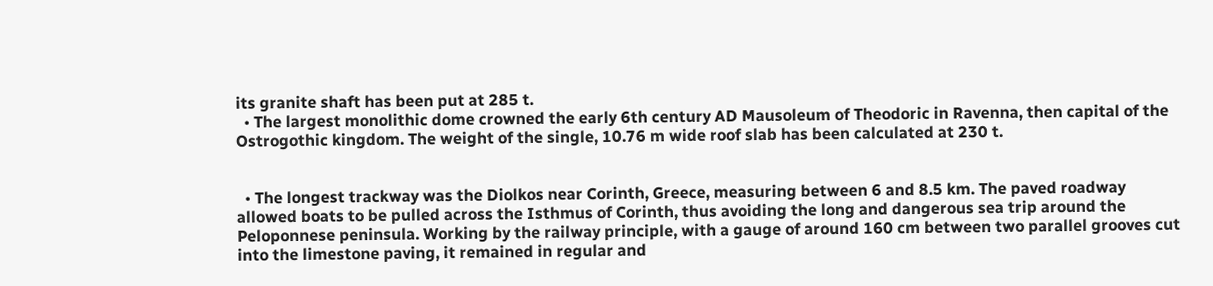its granite shaft has been put at 285 t.
  • The largest monolithic dome crowned the early 6th century AD Mausoleum of Theodoric in Ravenna, then capital of the Ostrogothic kingdom. The weight of the single, 10.76 m wide roof slab has been calculated at 230 t.


  • The longest trackway was the Diolkos near Corinth, Greece, measuring between 6 and 8.5 km. The paved roadway allowed boats to be pulled across the Isthmus of Corinth, thus avoiding the long and dangerous sea trip around the Peloponnese peninsula. Working by the railway principle, with a gauge of around 160 cm between two parallel grooves cut into the limestone paving, it remained in regular and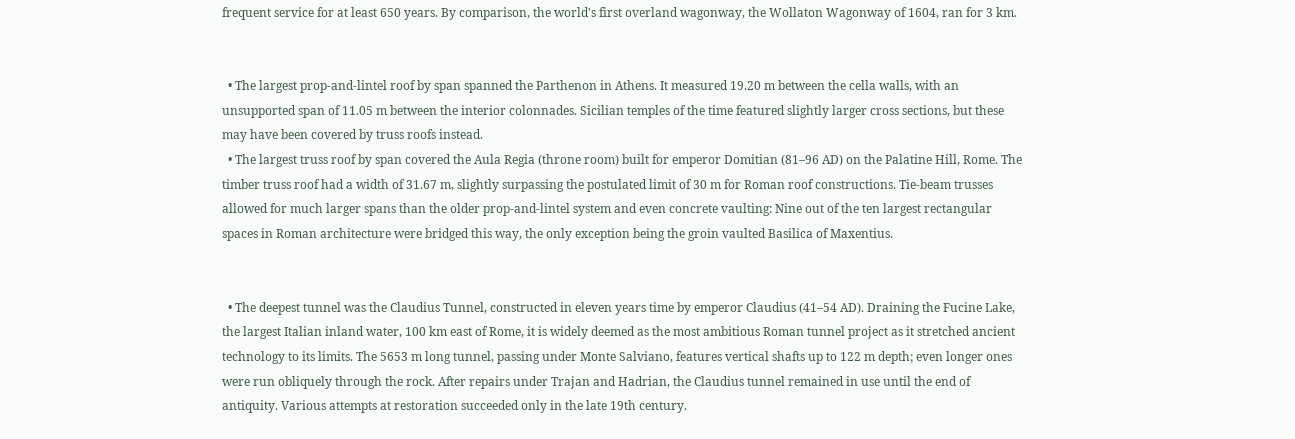frequent service for at least 650 years. By comparison, the world's first overland wagonway, the Wollaton Wagonway of 1604, ran for 3 km.


  • The largest prop-and-lintel roof by span spanned the Parthenon in Athens. It measured 19.20 m between the cella walls, with an unsupported span of 11.05 m between the interior colonnades. Sicilian temples of the time featured slightly larger cross sections, but these may have been covered by truss roofs instead.
  • The largest truss roof by span covered the Aula Regia (throne room) built for emperor Domitian (81–96 AD) on the Palatine Hill, Rome. The timber truss roof had a width of 31.67 m, slightly surpassing the postulated limit of 30 m for Roman roof constructions. Tie-beam trusses allowed for much larger spans than the older prop-and-lintel system and even concrete vaulting: Nine out of the ten largest rectangular spaces in Roman architecture were bridged this way, the only exception being the groin vaulted Basilica of Maxentius.


  • The deepest tunnel was the Claudius Tunnel, constructed in eleven years time by emperor Claudius (41–54 AD). Draining the Fucine Lake, the largest Italian inland water, 100 km east of Rome, it is widely deemed as the most ambitious Roman tunnel project as it stretched ancient technology to its limits. The 5653 m long tunnel, passing under Monte Salviano, features vertical shafts up to 122 m depth; even longer ones were run obliquely through the rock. After repairs under Trajan and Hadrian, the Claudius tunnel remained in use until the end of antiquity. Various attempts at restoration succeeded only in the late 19th century.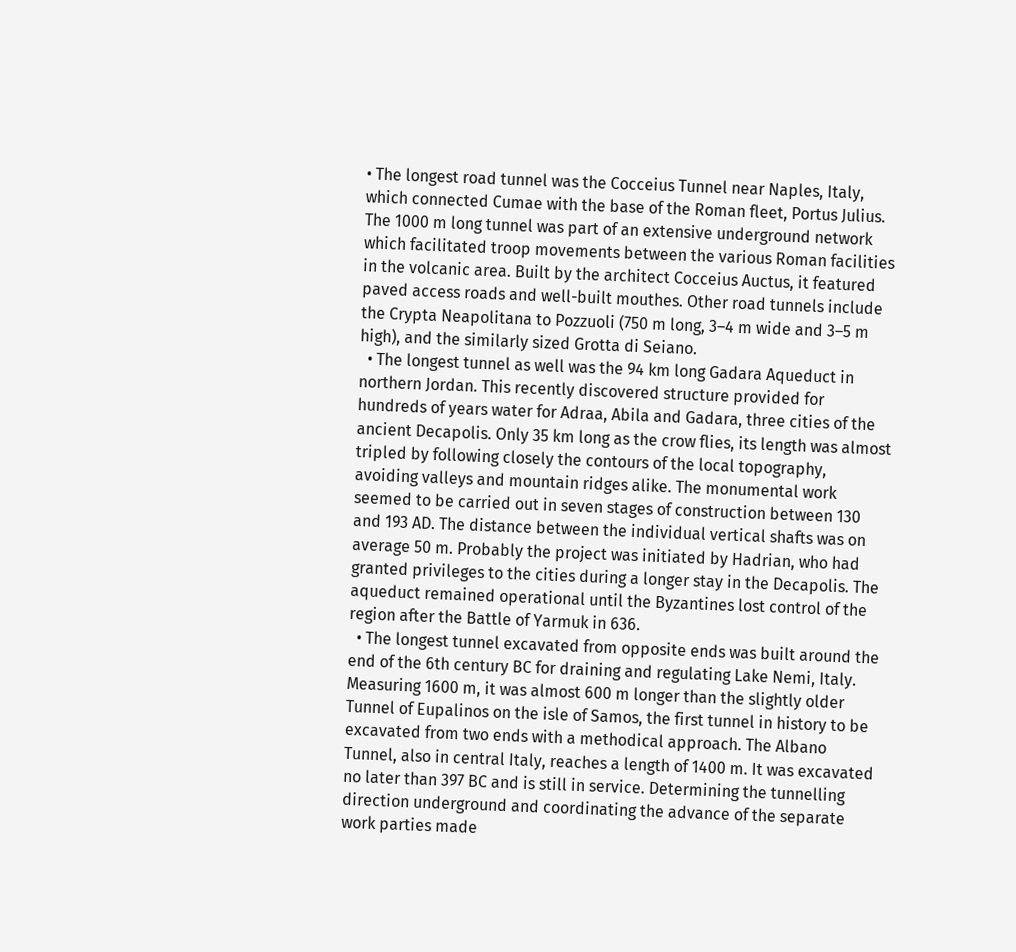• The longest road tunnel was the Cocceius Tunnel near Naples, Italy, which connected Cumae with the base of the Roman fleet, Portus Julius. The 1000 m long tunnel was part of an extensive underground network which facilitated troop movements between the various Roman facilities in the volcanic area. Built by the architect Cocceius Auctus, it featured paved access roads and well-built mouthes. Other road tunnels include the Crypta Neapolitana to Pozzuoli (750 m long, 3–4 m wide and 3–5 m high), and the similarly sized Grotta di Seiano.
  • The longest tunnel as well was the 94 km long Gadara Aqueduct in northern Jordan. This recently discovered structure provided for hundreds of years water for Adraa, Abila and Gadara, three cities of the ancient Decapolis. Only 35 km long as the crow flies, its length was almost tripled by following closely the contours of the local topography, avoiding valleys and mountain ridges alike. The monumental work seemed to be carried out in seven stages of construction between 130 and 193 AD. The distance between the individual vertical shafts was on average 50 m. Probably the project was initiated by Hadrian, who had granted privileges to the cities during a longer stay in the Decapolis. The aqueduct remained operational until the Byzantines lost control of the region after the Battle of Yarmuk in 636.
  • The longest tunnel excavated from opposite ends was built around the end of the 6th century BC for draining and regulating Lake Nemi, Italy. Measuring 1600 m, it was almost 600 m longer than the slightly older Tunnel of Eupalinos on the isle of Samos, the first tunnel in history to be excavated from two ends with a methodical approach. The Albano Tunnel, also in central Italy, reaches a length of 1400 m. It was excavated no later than 397 BC and is still in service. Determining the tunnelling direction underground and coordinating the advance of the separate work parties made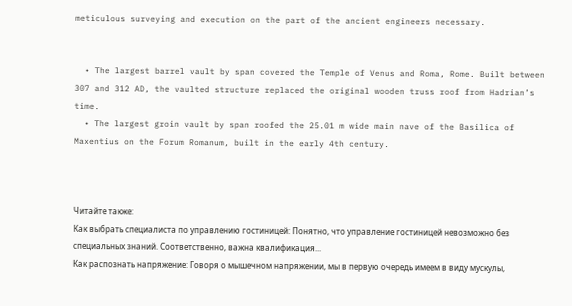meticulous surveying and execution on the part of the ancient engineers necessary.


  • The largest barrel vault by span covered the Temple of Venus and Roma, Rome. Built between 307 and 312 AD, the vaulted structure replaced the original wooden truss roof from Hadrian’s time.
  • The largest groin vault by span roofed the 25.01 m wide main nave of the Basilica of Maxentius on the Forum Romanum, built in the early 4th century.



Читайте также:
Как выбрать специалиста по управлению гостиницей: Понятно, что управление гостиницей невозможно без специальных знаний. Соответственно, важна квалификация...
Как распознать напряжение: Говоря о мышечном напряжении, мы в первую очередь имеем в виду мускулы,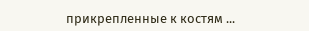прикрепленные к костям ...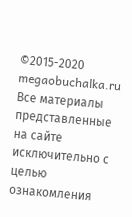©2015-2020 megaobuchalka.ru Все материалы представленные на сайте исключительно с целью ознакомления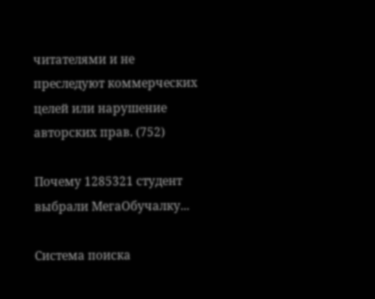читателями и не преследуют коммерческих целей или нарушение авторских прав. (752)

Почему 1285321 студент выбрали МегаОбучалку...

Система поиска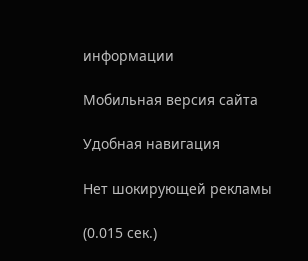информации

Мобильная версия сайта

Удобная навигация

Нет шокирующей рекламы

(0.015 сек.)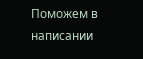Поможем в написании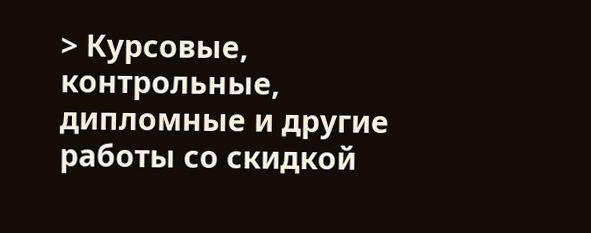> Курсовые, контрольные, дипломные и другие работы со скидкой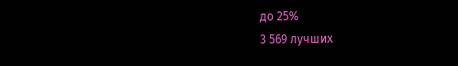до 25%
3 569 лучших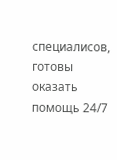специалисов, готовы оказать помощь 24/7